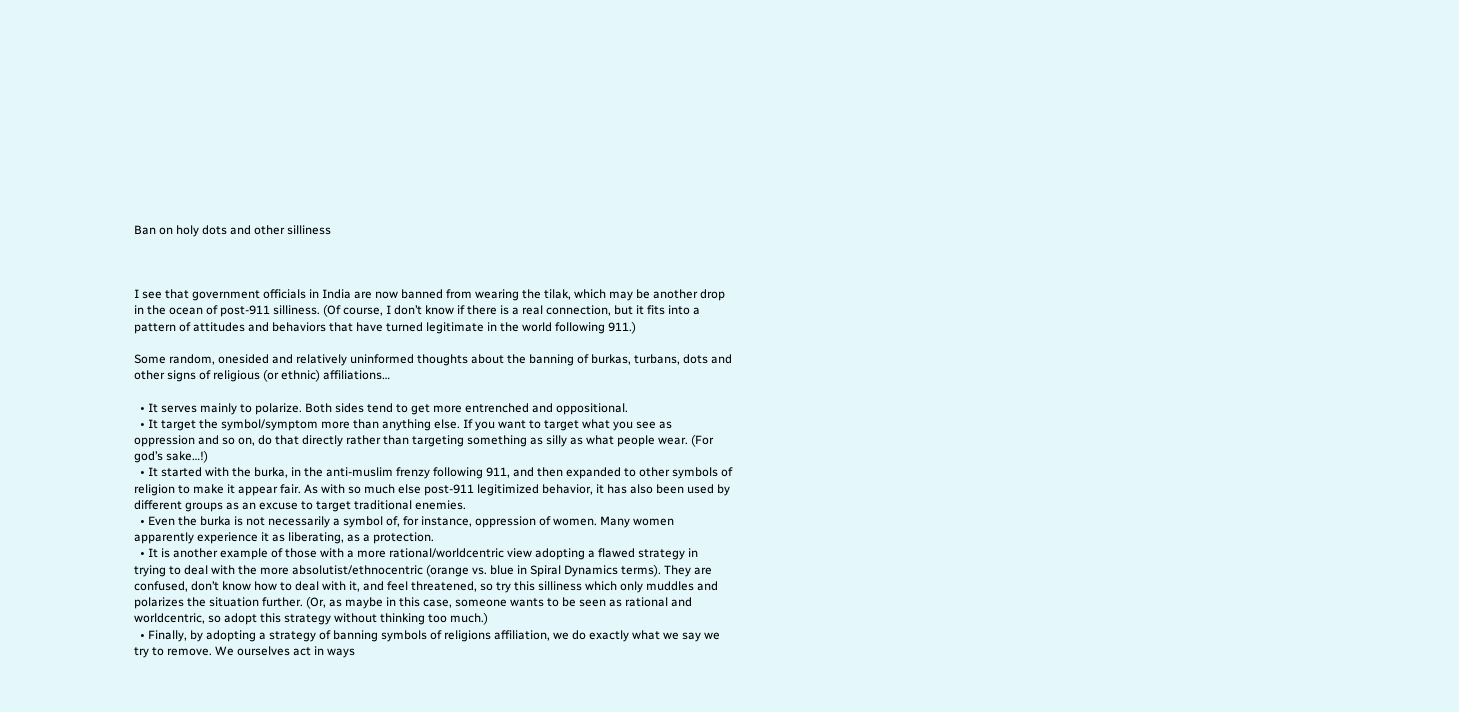Ban on holy dots and other silliness



I see that government officials in India are now banned from wearing the tilak, which may be another drop in the ocean of post-911 silliness. (Of course, I don’t know if there is a real connection, but it fits into a pattern of attitudes and behaviors that have turned legitimate in the world following 911.)

Some random, onesided and relatively uninformed thoughts about the banning of burkas, turbans, dots and other signs of religious (or ethnic) affiliations…

  • It serves mainly to polarize. Both sides tend to get more entrenched and oppositional.
  • It target the symbol/symptom more than anything else. If you want to target what you see as oppression and so on, do that directly rather than targeting something as silly as what people wear. (For god’s sake…!)
  • It started with the burka, in the anti-muslim frenzy following 911, and then expanded to other symbols of religion to make it appear fair. As with so much else post-911 legitimized behavior, it has also been used by different groups as an excuse to target traditional enemies.
  • Even the burka is not necessarily a symbol of, for instance, oppression of women. Many women apparently experience it as liberating, as a protection.
  • It is another example of those with a more rational/worldcentric view adopting a flawed strategy in trying to deal with the more absolutist/ethnocentric (orange vs. blue in Spiral Dynamics terms). They are confused, don’t know how to deal with it, and feel threatened, so try this silliness which only muddles and polarizes the situation further. (Or, as maybe in this case, someone wants to be seen as rational and worldcentric, so adopt this strategy without thinking too much.)
  • Finally, by adopting a strategy of banning symbols of religions affiliation, we do exactly what we say we try to remove. We ourselves act in ways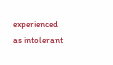experienced as intolerant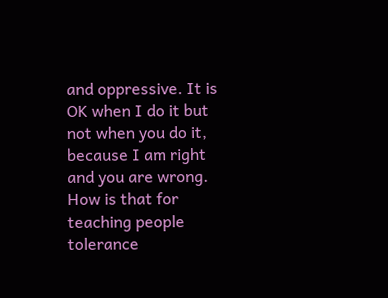and oppressive. It is OK when I do it but not when you do it, because I am right and you are wrong. How is that for teaching people tolerance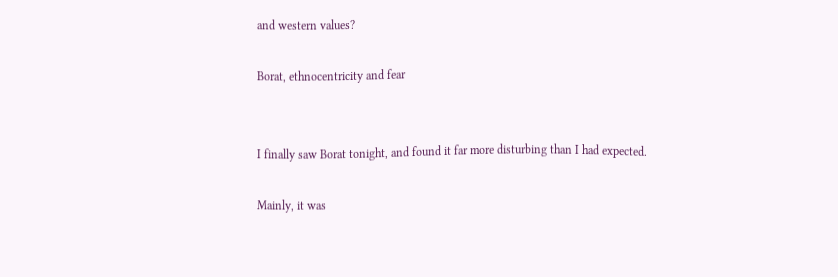and western values?

Borat, ethnocentricity and fear


I finally saw Borat tonight, and found it far more disturbing than I had expected.

Mainly, it was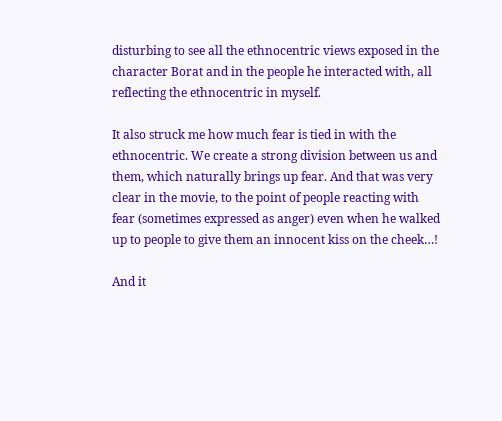disturbing to see all the ethnocentric views exposed in the character Borat and in the people he interacted with, all reflecting the ethnocentric in myself.

It also struck me how much fear is tied in with the ethnocentric. We create a strong division between us and them, which naturally brings up fear. And that was very clear in the movie, to the point of people reacting with fear (sometimes expressed as anger) even when he walked up to people to give them an innocent kiss on the cheek…!

And it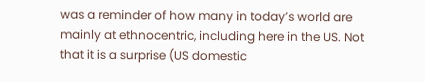was a reminder of how many in today’s world are mainly at ethnocentric, including here in the US. Not that it is a surprise (US domestic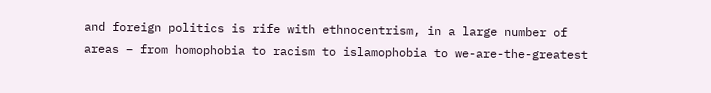and foreign politics is rife with ethnocentrism, in a large number of areas – from homophobia to racism to islamophobia to we-are-the-greatest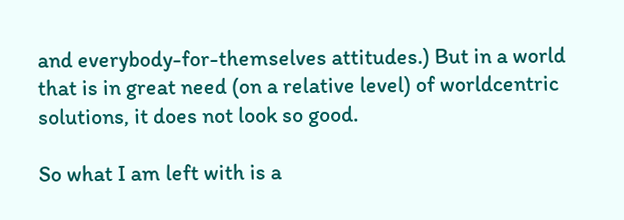and everybody-for-themselves attitudes.) But in a world that is in great need (on a relative level) of worldcentric solutions, it does not look so good.

So what I am left with is a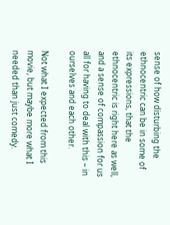sense of how disturbing the ethnocentric can be in some of its expressions, that the ethnocentric is right here as well, and a sense of compassion for us all for having to deal with this – in ourselves and each other.

Not what I expected from this movie, but maybe more what I needed than just comedy.